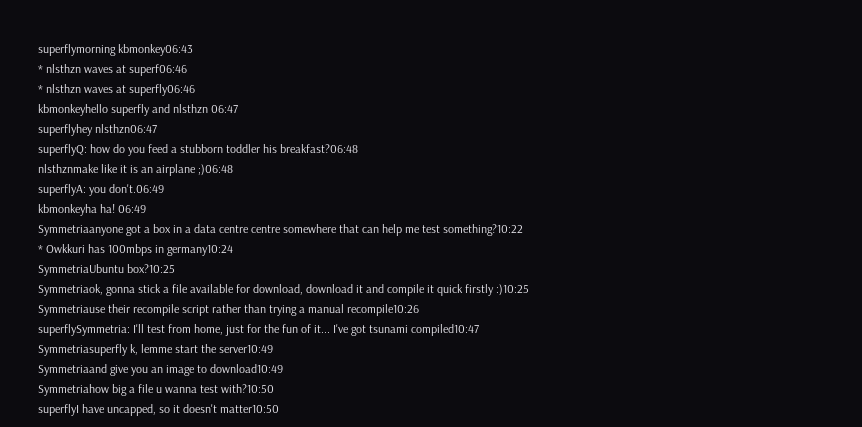superflymorning kbmonkey06:43
* nlsthzn waves at superf06:46
* nlsthzn waves at superfly06:46
kbmonkeyhello superfly and nlsthzn 06:47
superflyhey nlsthzn06:47
superflyQ: how do you feed a stubborn toddler his breakfast?06:48
nlsthznmake like it is an airplane ;)06:48
superflyA: you don't.06:49
kbmonkeyha ha! 06:49
Symmetriaanyone got a box in a data centre centre somewhere that can help me test something?10:22
* Owkkuri has 100mbps in germany10:24
SymmetriaUbuntu box?10:25
Symmetriaok, gonna stick a file available for download, download it and compile it quick firstly :)10:25
Symmetriause their recompile script rather than trying a manual recompile10:26
superflySymmetria: I'll test from home, just for the fun of it... I've got tsunami compiled10:47
Symmetriasuperfly k, lemme start the server10:49
Symmetriaand give you an image to download10:49
Symmetriahow big a file u wanna test with?10:50
superflyI have uncapped, so it doesn't matter10:50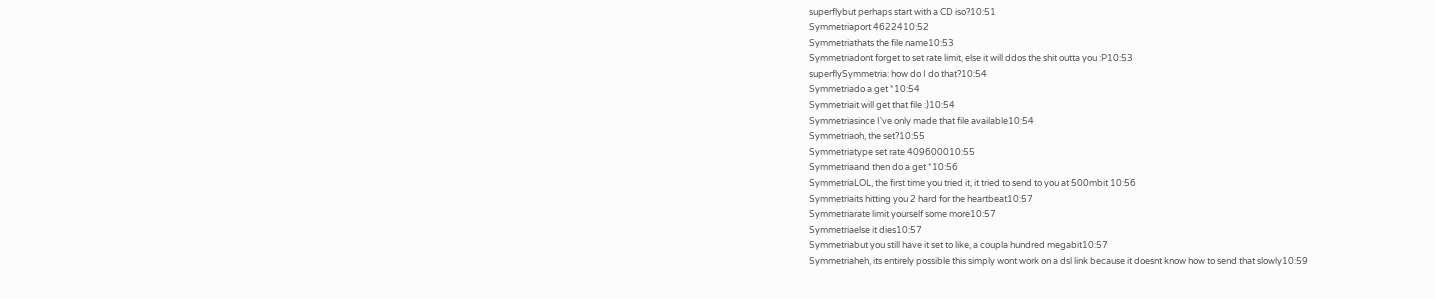superflybut perhaps start with a CD iso?10:51
Symmetriaport 4622410:52
Symmetriathats the file name10:53
Symmetriadont forget to set rate limit, else it will ddos the shit outta you :P10:53
superflySymmetria: how do I do that?10:54
Symmetriado a get *10:54
Symmetriait will get that file :)10:54
Symmetriasince I've only made that file available10:54
Symmetriaoh, the set?10:55
Symmetriatype set rate 409600010:55
Symmetriaand then do a get *10:56
SymmetriaLOL, the first time you tried it, it tried to send to you at 500mbit 10:56
Symmetriaits hitting you 2 hard for the heartbeat10:57
Symmetriarate limit yourself some more10:57
Symmetriaelse it dies10:57
Symmetriabut you still have it set to like, a coupla hundred megabit10:57
Symmetriaheh, its entirely possible this simply wont work on a dsl link because it doesnt know how to send that slowly10:59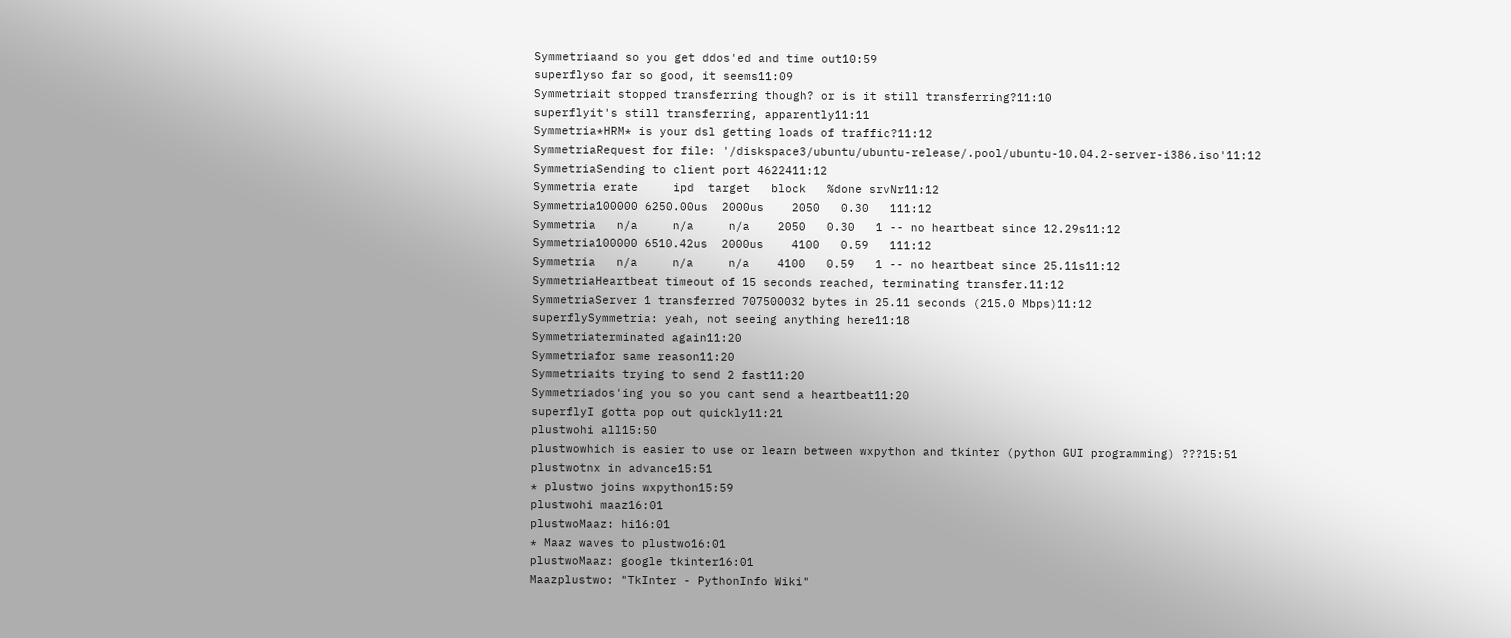Symmetriaand so you get ddos'ed and time out10:59
superflyso far so good, it seems11:09
Symmetriait stopped transferring though? or is it still transferring?11:10
superflyit's still transferring, apparently11:11
Symmetria*HRM* is your dsl getting loads of traffic?11:12
SymmetriaRequest for file: '/diskspace3/ubuntu/ubuntu-release/.pool/ubuntu-10.04.2-server-i386.iso'11:12
SymmetriaSending to client port 4622411:12
Symmetria erate     ipd  target   block   %done srvNr11:12
Symmetria100000 6250.00us  2000us    2050   0.30   111:12
Symmetria   n/a     n/a     n/a    2050   0.30   1 -- no heartbeat since 12.29s11:12
Symmetria100000 6510.42us  2000us    4100   0.59   111:12
Symmetria   n/a     n/a     n/a    4100   0.59   1 -- no heartbeat since 25.11s11:12
SymmetriaHeartbeat timeout of 15 seconds reached, terminating transfer.11:12
SymmetriaServer 1 transferred 707500032 bytes in 25.11 seconds (215.0 Mbps)11:12
superflySymmetria: yeah, not seeing anything here11:18
Symmetriaterminated again11:20
Symmetriafor same reason11:20
Symmetriaits trying to send 2 fast11:20
Symmetriados'ing you so you cant send a heartbeat11:20
superflyI gotta pop out quickly11:21
plustwohi all15:50
plustwowhich is easier to use or learn between wxpython and tkinter (python GUI programming) ???15:51
plustwotnx in advance15:51
* plustwo joins wxpython15:59
plustwohi maaz16:01
plustwoMaaz: hi16:01
* Maaz waves to plustwo16:01
plustwoMaaz: google tkinter16:01
Maazplustwo: "TkInter - PythonInfo Wiki"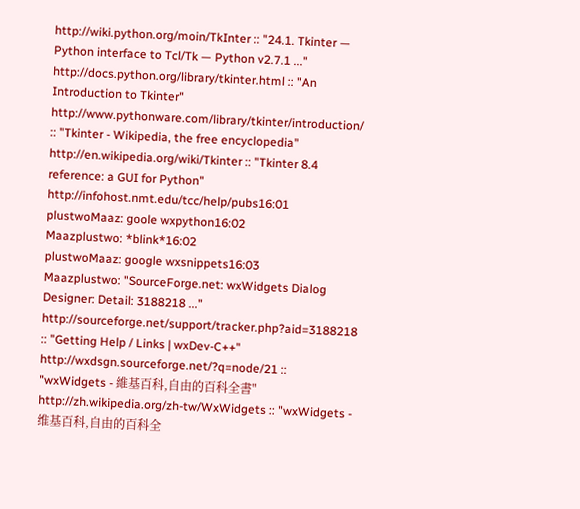http://wiki.python.org/moin/TkInter :: "24.1. Tkinter — Python interface to Tcl/Tk — Python v2.7.1 ..." http://docs.python.org/library/tkinter.html :: "An Introduction to Tkinter" http://www.pythonware.com/library/tkinter/introduction/ :: "Tkinter - Wikipedia, the free encyclopedia" http://en.wikipedia.org/wiki/Tkinter :: "Tkinter 8.4 reference: a GUI for Python" http://infohost.nmt.edu/tcc/help/pubs16:01
plustwoMaaz: goole wxpython16:02
Maazplustwo: *blink*16:02
plustwoMaaz: google wxsnippets16:03
Maazplustwo: "SourceForge.net: wxWidgets Dialog Designer: Detail: 3188218 ..." http://sourceforge.net/support/tracker.php?aid=3188218 :: "Getting Help / Links | wxDev-C++" http://wxdsgn.sourceforge.net/?q=node/21 :: "wxWidgets - 維基百科,自由的百科全書" http://zh.wikipedia.org/zh-tw/WxWidgets :: "wxWidgets - 维基百科,自由的百科全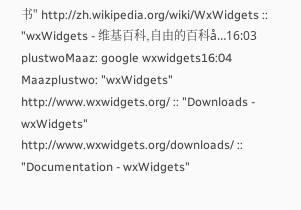书" http://zh.wikipedia.org/wiki/WxWidgets :: "wxWidgets - 维基百科,自由的百科å…16:03
plustwoMaaz: google wxwidgets16:04
Maazplustwo: "wxWidgets" http://www.wxwidgets.org/ :: "Downloads - wxWidgets" http://www.wxwidgets.org/downloads/ :: "Documentation - wxWidgets"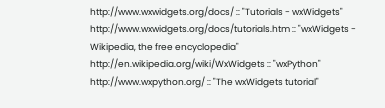http://www.wxwidgets.org/docs/ :: "Tutorials - wxWidgets" http://www.wxwidgets.org/docs/tutorials.htm :: "wxWidgets - Wikipedia, the free encyclopedia" http://en.wikipedia.org/wiki/WxWidgets :: "wxPython" http://www.wxpython.org/ :: "The wxWidgets tutorial"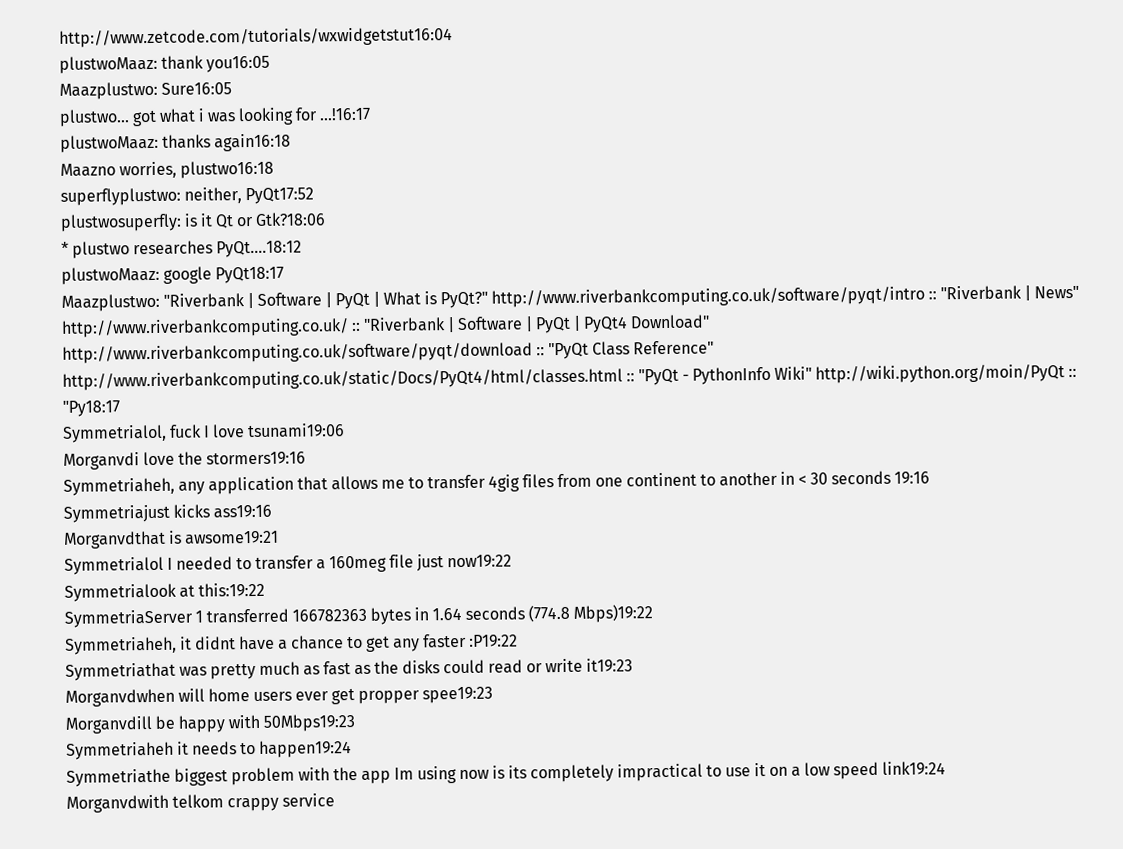http://www.zetcode.com/tutorials/wxwidgetstut16:04
plustwoMaaz: thank you16:05
Maazplustwo: Sure16:05
plustwo... got what i was looking for ...!16:17
plustwoMaaz: thanks again16:18
Maazno worries, plustwo16:18
superflyplustwo: neither, PyQt17:52
plustwosuperfly: is it Qt or Gtk?18:06
* plustwo researches PyQt....18:12
plustwoMaaz: google PyQt18:17
Maazplustwo: "Riverbank | Software | PyQt | What is PyQt?" http://www.riverbankcomputing.co.uk/software/pyqt/intro :: "Riverbank | News" http://www.riverbankcomputing.co.uk/ :: "Riverbank | Software | PyQt | PyQt4 Download" http://www.riverbankcomputing.co.uk/software/pyqt/download :: "PyQt Class Reference" http://www.riverbankcomputing.co.uk/static/Docs/PyQt4/html/classes.html :: "PyQt - PythonInfo Wiki" http://wiki.python.org/moin/PyQt :: "Py18:17
Symmetrialol, fuck I love tsunami19:06
Morganvdi love the stormers19:16
Symmetriaheh, any application that allows me to transfer 4gig files from one continent to another in < 30 seconds 19:16
Symmetriajust kicks ass19:16
Morganvdthat is awsome19:21
Symmetrialol I needed to transfer a 160meg file just now19:22
Symmetrialook at this:19:22
SymmetriaServer 1 transferred 166782363 bytes in 1.64 seconds (774.8 Mbps)19:22
Symmetriaheh, it didnt have a chance to get any faster :P19:22
Symmetriathat was pretty much as fast as the disks could read or write it19:23
Morganvdwhen will home users ever get propper spee19:23
Morganvdill be happy with 50Mbps19:23
Symmetriaheh it needs to happen19:24
Symmetriathe biggest problem with the app Im using now is its completely impractical to use it on a low speed link19:24
Morganvdwith telkom crappy service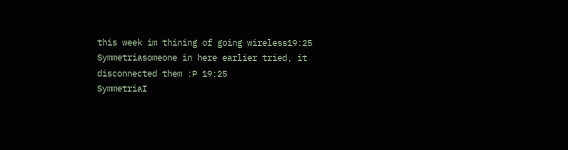this week im thining of going wireless19:25
Symmetriasomeone in here earlier tried, it disconnected them :P 19:25
SymmetriaI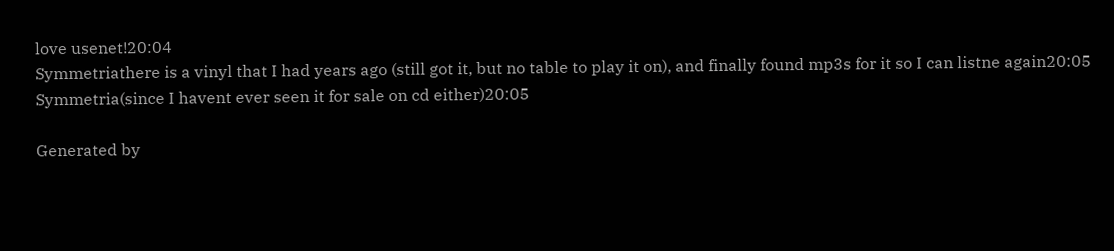love usenet!20:04
Symmetriathere is a vinyl that I had years ago (still got it, but no table to play it on), and finally found mp3s for it so I can listne again20:05
Symmetria(since I havent ever seen it for sale on cd either)20:05

Generated by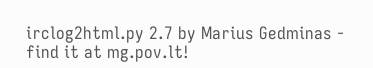irclog2html.py 2.7 by Marius Gedminas - find it at mg.pov.lt!